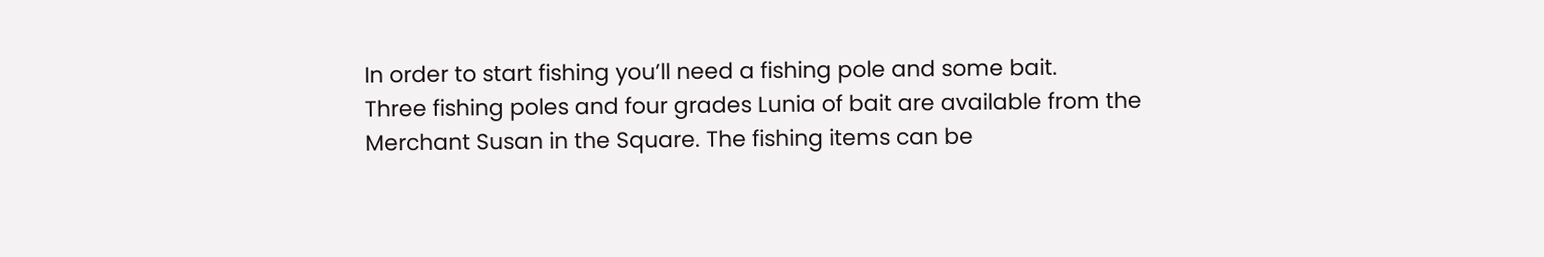In order to start fishing you’ll need a fishing pole and some bait.
Three fishing poles and four grades Lunia of bait are available from the Merchant Susan in the Square. The fishing items can be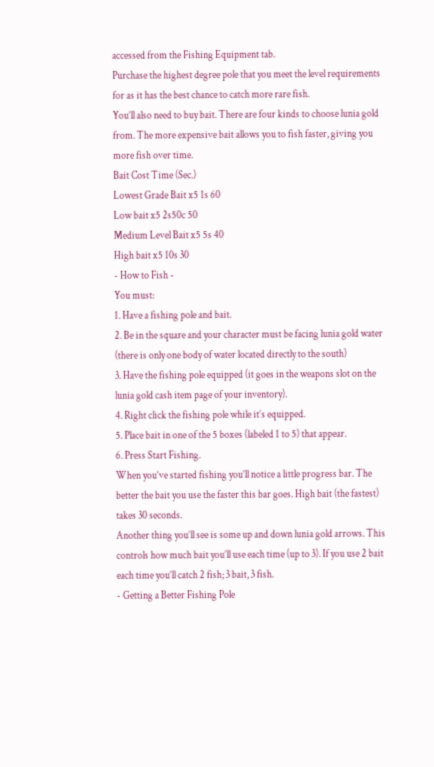accessed from the Fishing Equipment tab.
Purchase the highest degree pole that you meet the level requirements for as it has the best chance to catch more rare fish.
You’ll also need to buy bait. There are four kinds to choose lunia gold from. The more expensive bait allows you to fish faster, giving you more fish over time.
Bait Cost Time (Sec.)
Lowest Grade Bait x5 1s 60
Low bait x5 2s50c 50
Medium Level Bait x5 5s 40
High bait x5 10s 30
- How to Fish -
You must:
1. Have a fishing pole and bait.
2. Be in the square and your character must be facing lunia gold water (there is only one body of water located directly to the south)
3. Have the fishing pole equipped (it goes in the weapons slot on the lunia gold cash item page of your inventory).
4. Right click the fishing pole while it’s equipped.
5. Place bait in one of the 5 boxes (labeled 1 to 5) that appear.
6. Press Start Fishing.
When you’ve started fishing you’ll notice a little progress bar. The better the bait you use the faster this bar goes. High bait (the fastest) takes 30 seconds.
Another thing you’ll see is some up and down lunia gold arrows. This controls how much bait you’ll use each time (up to 3). If you use 2 bait each time you’ll catch 2 fish; 3 bait, 3 fish.
- Getting a Better Fishing Pole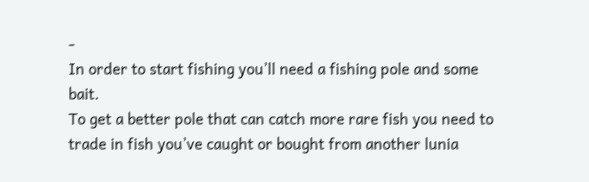-
In order to start fishing you’ll need a fishing pole and some bait.
To get a better pole that can catch more rare fish you need to trade in fish you’ve caught or bought from another lunia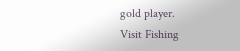gold player.
Visit Fishing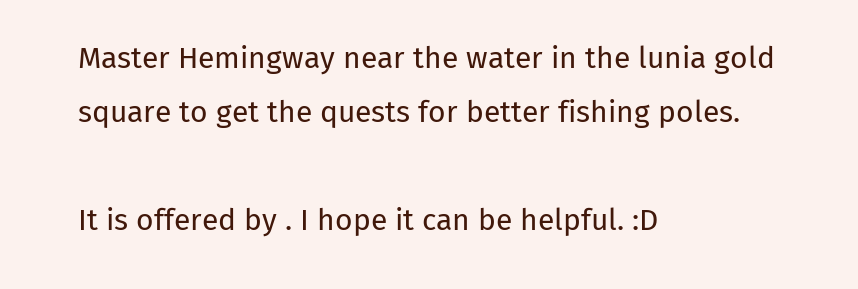Master Hemingway near the water in the lunia gold square to get the quests for better fishing poles.

It is offered by . I hope it can be helpful. :D